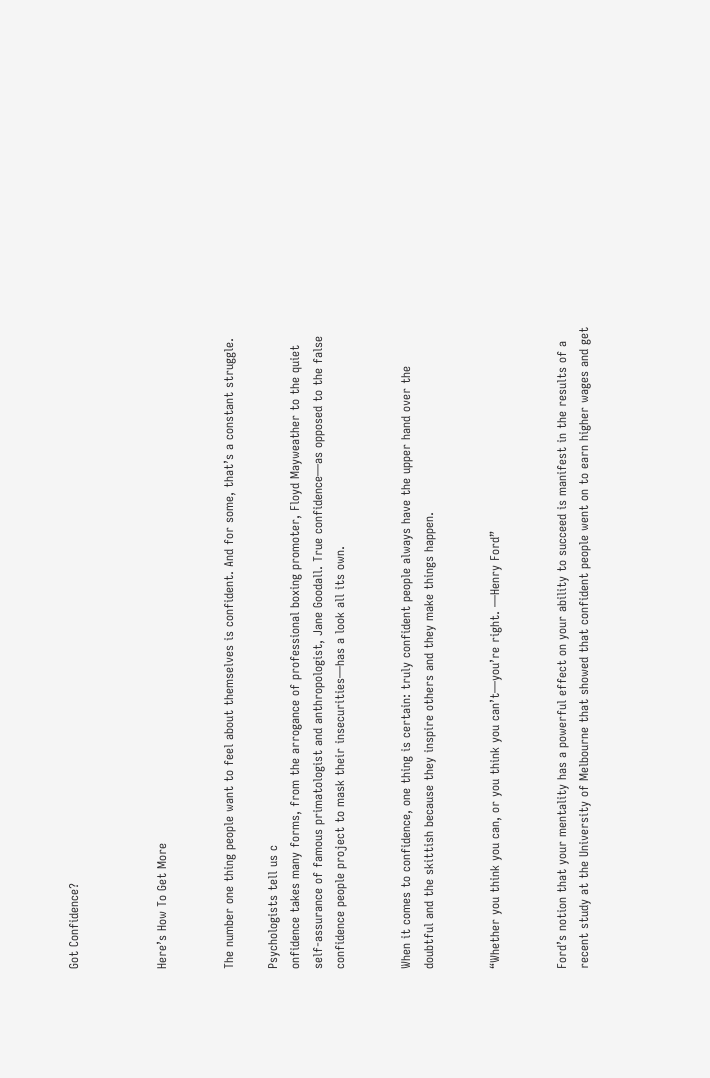Got Confidence?



Here’s How To Get More


The number one thing people want to feel about themselves is confident. And for some, that’s a constant struggle.

Psychologists tell us c
onfidence takes many forms, from the arrogance of professional boxing promoter, Floyd Mayweather to the quiet self-assurance of famous primatologist and anthropologist, Jane Goodall. True confidence—as opposed to the false confidence people project to mask their insecurities—has a look all its own.


When it comes to confidence, one thing is certain: truly confident people always have the upper hand over the doubtful and the skittish because they inspire others and they make things happen.


“Whether you think you can, or you think you can’t—you’re right. —Henry Ford”


Ford’s notion that your mentality has a powerful effect on your ability to succeed is manifest in the results of a recent study at the University of Melbourne that showed that confident people went on to earn higher wages and get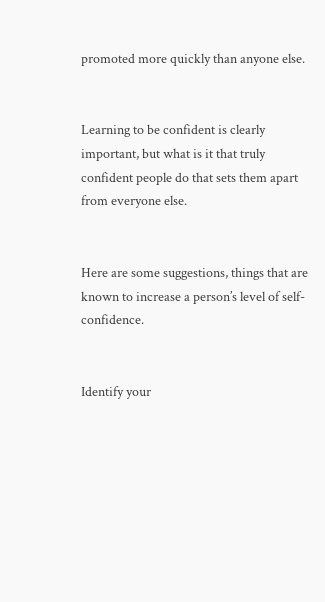promoted more quickly than anyone else.


Learning to be confident is clearly important, but what is it that truly confident people do that sets them apart from everyone else.


Here are some suggestions, things that are known to increase a person’s level of self-confidence.


Identify your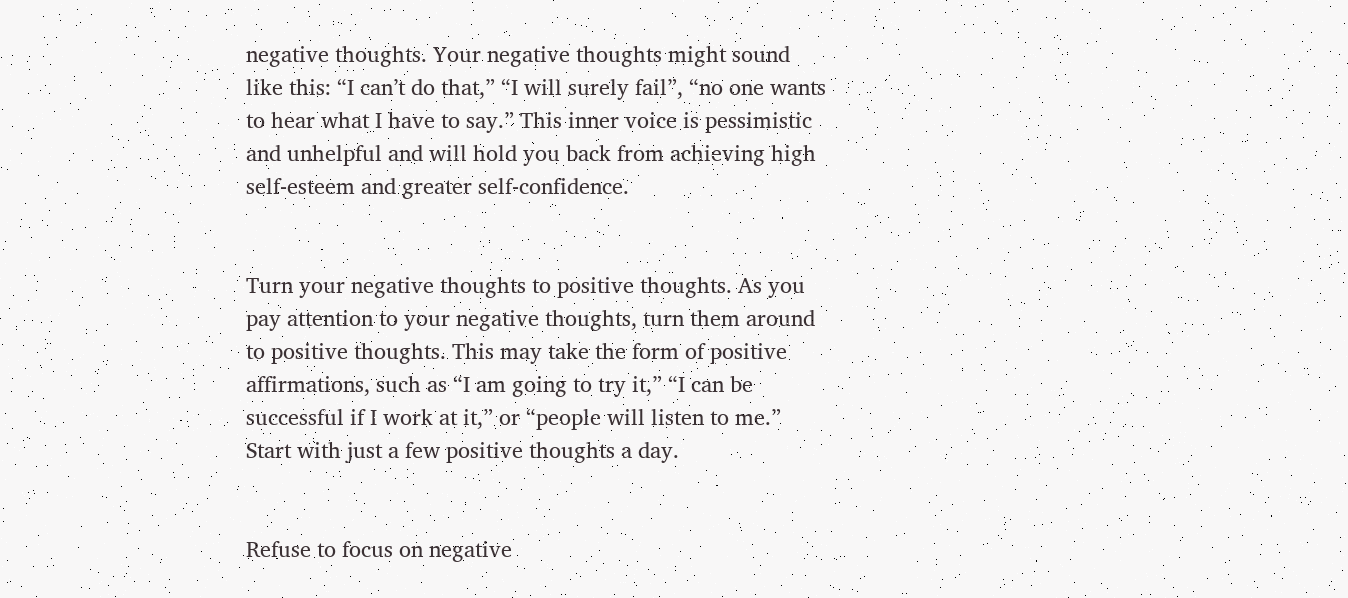negative thoughts. Your negative thoughts might sound like this: “I can’t do that,” “I will surely fail”, “no one wants to hear what I have to say.” This inner voice is pessimistic and unhelpful and will hold you back from achieving high self-esteem and greater self-confidence.


Turn your negative thoughts to positive thoughts. As you pay attention to your negative thoughts, turn them around to positive thoughts. This may take the form of positive affirmations, such as “I am going to try it,” “I can be successful if I work at it,” or “people will listen to me.” Start with just a few positive thoughts a day.


Refuse to focus on negative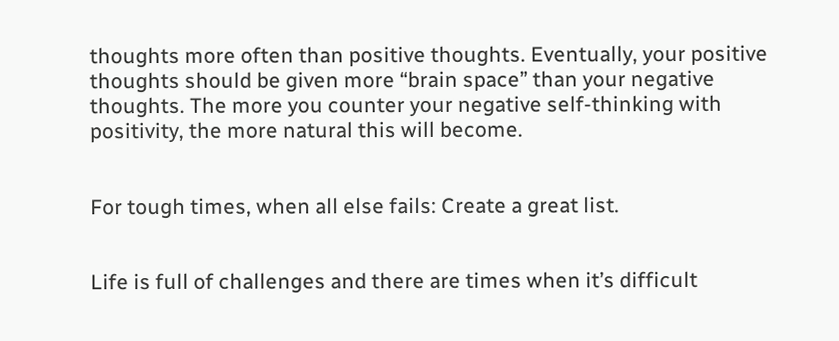thoughts more often than positive thoughts. Eventually, your positive thoughts should be given more “brain space” than your negative thoughts. The more you counter your negative self-thinking with positivity, the more natural this will become.


For tough times, when all else fails: Create a great list.


Life is full of challenges and there are times when it’s difficult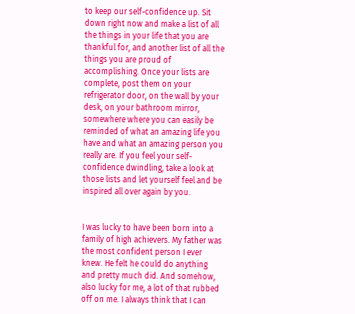to keep our self-confidence up. Sit down right now and make a list of all the things in your life that you are thankful for, and another list of all the things you are proud of accomplishing. Once your lists are complete, post them on your refrigerator door, on the wall by your desk, on your bathroom mirror, somewhere where you can easily be reminded of what an amazing life you have and what an amazing person you really are. If you feel your self-confidence dwindling, take a look at those lists and let yourself feel and be inspired all over again by you.


I was lucky to have been born into a family of high achievers. My father was the most confident person I ever knew. He felt he could do anything and pretty much did. And somehow, also lucky for me, a lot of that rubbed off on me. I always think that I can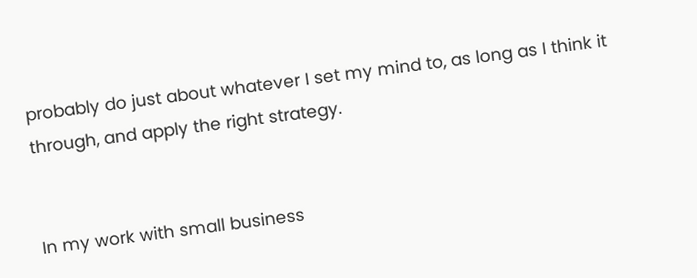probably do just about whatever I set my mind to, as long as I think it through, and apply the right strategy.


In my work with small business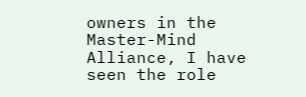owners in the Master-Mind Alliance, I have seen the role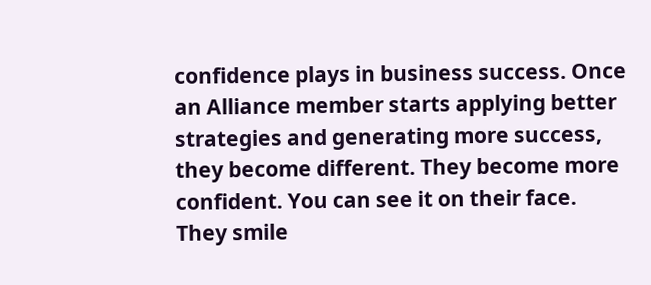confidence plays in business success. Once an Alliance member starts applying better strategies and generating more success, they become different. They become more confident. You can see it on their face. They smile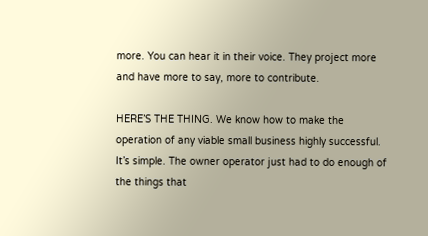more. You can hear it in their voice. They project more and have more to say, more to contribute.

HERE’S THE THING. We know how to make the operation of any viable small business highly successful. It’s simple. The owner operator just had to do enough of the things that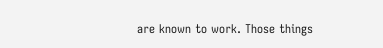are known to work. Those things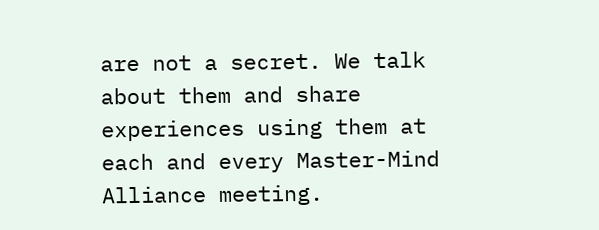are not a secret. We talk about them and share experiences using them at each and every Master-Mind Alliance meeting.